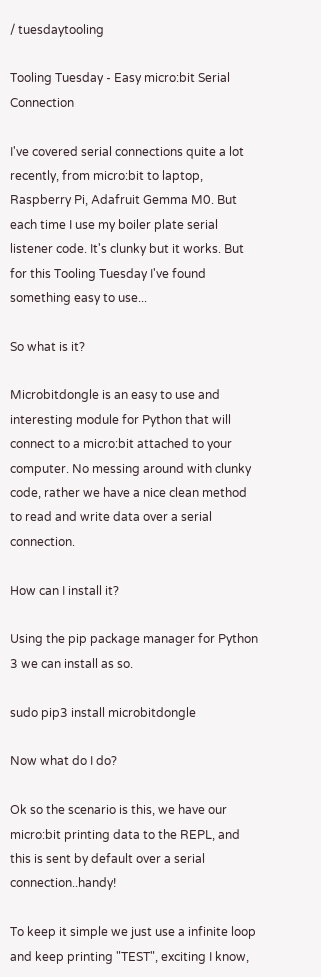/ tuesdaytooling

Tooling Tuesday - Easy micro:bit Serial Connection

I've covered serial connections quite a lot recently, from micro:bit to laptop, Raspberry Pi, Adafruit Gemma M0. But each time I use my boiler plate serial listener code. It's clunky but it works. But for this Tooling Tuesday I've found something easy to use...

So what is it?

Microbitdongle is an easy to use and interesting module for Python that will connect to a micro:bit attached to your computer. No messing around with clunky code, rather we have a nice clean method to read and write data over a serial connection.

How can I install it?

Using the pip package manager for Python 3 we can install as so.

sudo pip3 install microbitdongle

Now what do I do?

Ok so the scenario is this, we have our micro:bit printing data to the REPL, and this is sent by default over a serial connection..handy!

To keep it simple we just use a infinite loop and keep printing "TEST", exciting I know,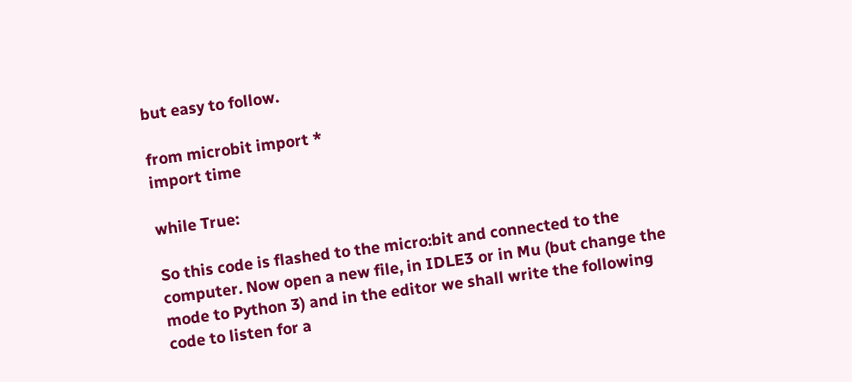but easy to follow.

from microbit import *
import time

while True:

So this code is flashed to the micro:bit and connected to the computer. Now open a new file, in IDLE3 or in Mu (but change the mode to Python 3) and in the editor we shall write the following code to listen for a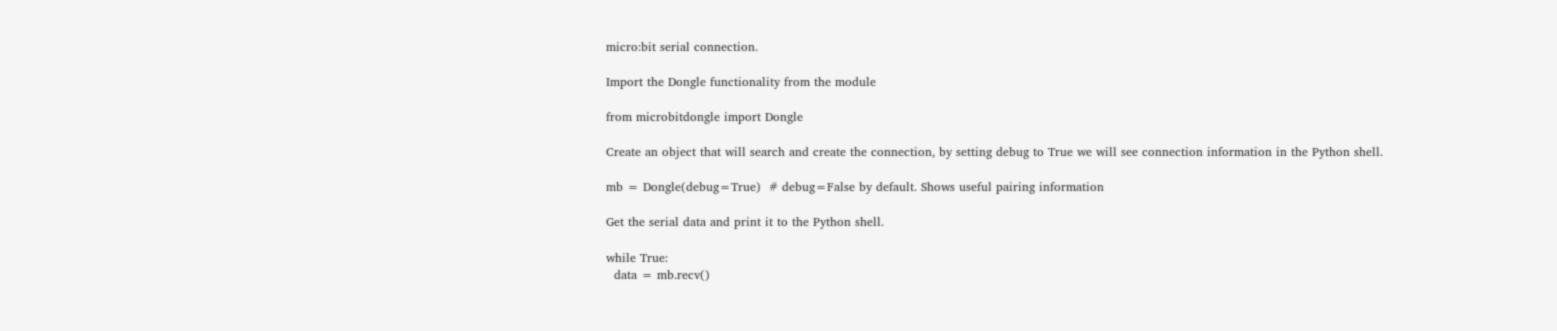micro:bit serial connection.

Import the Dongle functionality from the module

from microbitdongle import Dongle

Create an object that will search and create the connection, by setting debug to True we will see connection information in the Python shell.

mb = Dongle(debug=True)  # debug=False by default. Shows useful pairing information

Get the serial data and print it to the Python shell.

while True:
  data = mb.recv()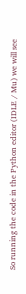So running the code in the Python editor (IDLE / Mu) we will see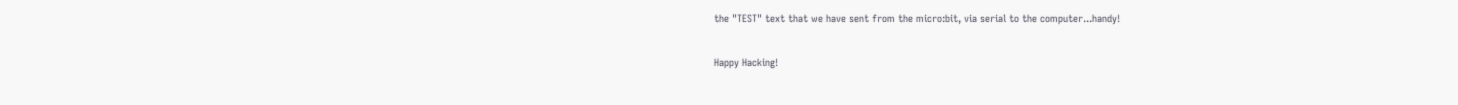the "TEST" text that we have sent from the micro:bit, via serial to the computer...handy!

Happy Hacking!